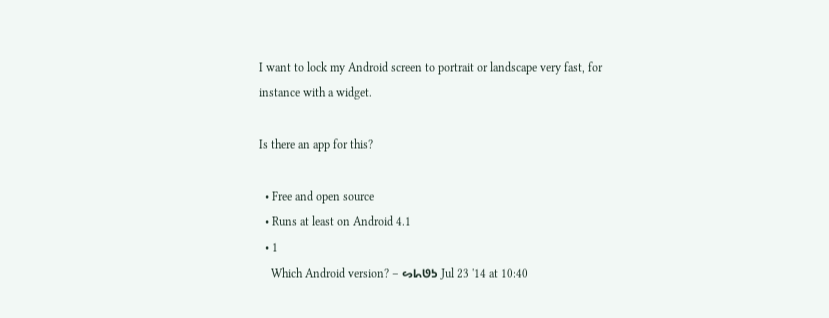I want to lock my Android screen to portrait or landscape very fast, for instance with a widget.

Is there an app for this?

  • Free and open source
  • Runs at least on Android 4.1
  • 1
    Which Android version? – ᔕᖺᘎᕊ Jul 23 '14 at 10:40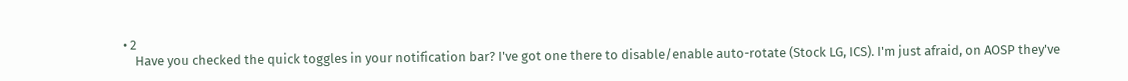• 2
    Have you checked the quick toggles in your notification bar? I've got one there to disable/enable auto-rotate (Stock LG, ICS). I'm just afraid, on AOSP they've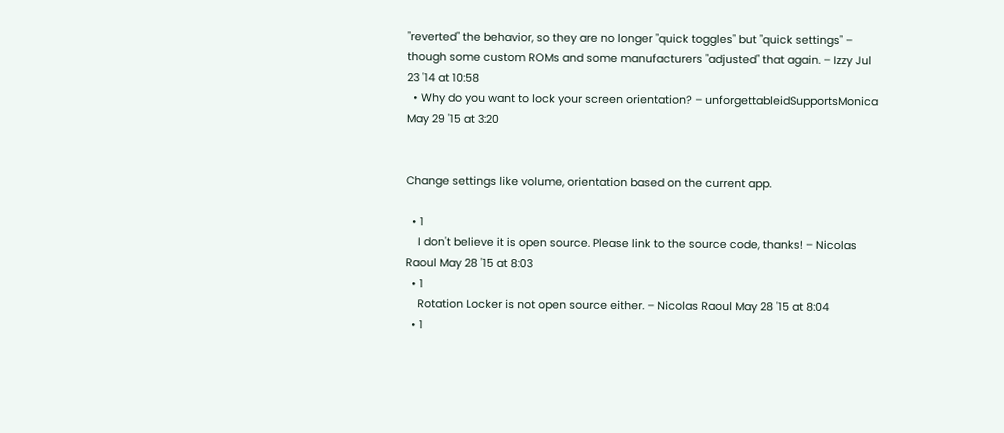"reverted" the behavior, so they are no longer "quick toggles" but "quick settings" – though some custom ROMs and some manufacturers "adjusted" that again. – Izzy Jul 23 '14 at 10:58
  • Why do you want to lock your screen orientation? – unforgettableidSupportsMonica May 29 '15 at 3:20


Change settings like volume, orientation based on the current app.

  • 1
    I don't believe it is open source. Please link to the source code, thanks! – Nicolas Raoul May 28 '15 at 8:03
  • 1
    Rotation Locker is not open source either. – Nicolas Raoul May 28 '15 at 8:04
  • 1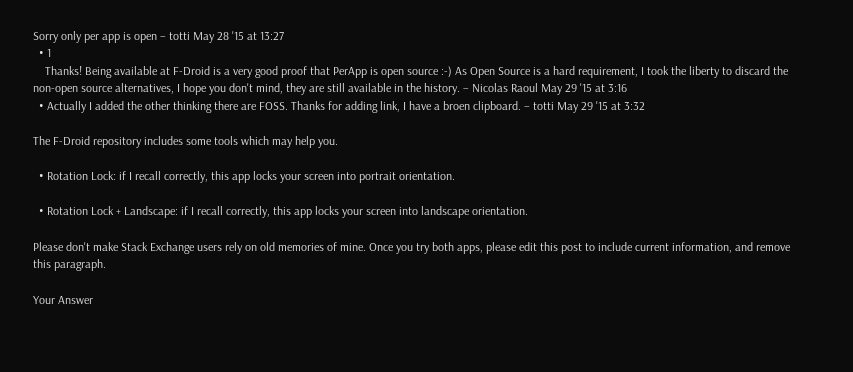Sorry only per app is open – totti May 28 '15 at 13:27
  • 1
    Thanks! Being available at F-Droid is a very good proof that PerApp is open source :-) As Open Source is a hard requirement, I took the liberty to discard the non-open source alternatives, I hope you don't mind, they are still available in the history. – Nicolas Raoul May 29 '15 at 3:16
  • Actually I added the other thinking there are FOSS. Thanks for adding link, I have a broen clipboard. – totti May 29 '15 at 3:32

The F-Droid repository includes some tools which may help you.

  • Rotation Lock: if I recall correctly, this app locks your screen into portrait orientation.

  • Rotation Lock + Landscape: if I recall correctly, this app locks your screen into landscape orientation.

Please don't make Stack Exchange users rely on old memories of mine. Once you try both apps, please edit this post to include current information, and remove this paragraph.

Your Answer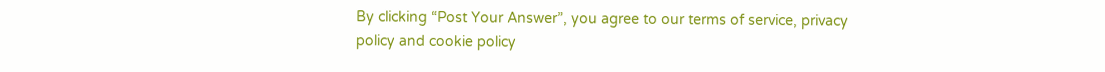By clicking “Post Your Answer”, you agree to our terms of service, privacy policy and cookie policy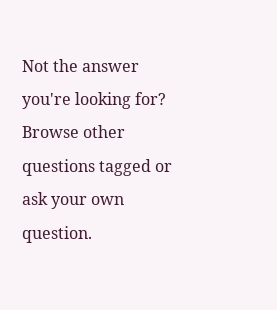Not the answer you're looking for? Browse other questions tagged or ask your own question.